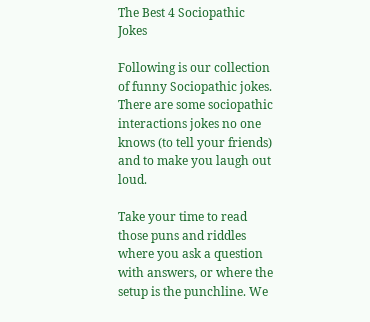The Best 4 Sociopathic Jokes

Following is our collection of funny Sociopathic jokes. There are some sociopathic interactions jokes no one knows (to tell your friends) and to make you laugh out loud.

Take your time to read those puns and riddles where you ask a question with answers, or where the setup is the punchline. We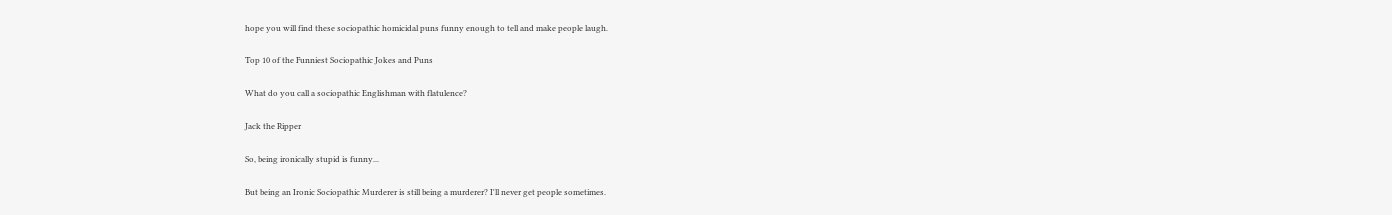hope you will find these sociopathic homicidal puns funny enough to tell and make people laugh.

Top 10 of the Funniest Sociopathic Jokes and Puns

What do you call a sociopathic Englishman with flatulence?

Jack the Ripper

So, being ironically stupid is funny...

But being an Ironic Sociopathic Murderer is still being a murderer? I'll never get people sometimes.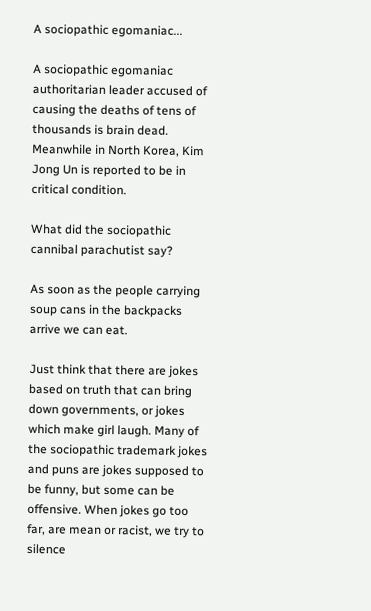A sociopathic egomaniac...

A sociopathic egomaniac authoritarian leader accused of causing the deaths of tens of thousands is brain dead. Meanwhile in North Korea, Kim Jong Un is reported to be in critical condition.

What did the sociopathic cannibal parachutist say?

As soon as the people carrying soup cans in the backpacks arrive we can eat.

Just think that there are jokes based on truth that can bring down governments, or jokes which make girl laugh. Many of the sociopathic trademark jokes and puns are jokes supposed to be funny, but some can be offensive. When jokes go too far, are mean or racist, we try to silence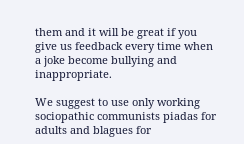them and it will be great if you give us feedback every time when a joke become bullying and inappropriate.

We suggest to use only working sociopathic communists piadas for adults and blagues for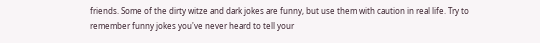friends. Some of the dirty witze and dark jokes are funny, but use them with caution in real life. Try to remember funny jokes you've never heard to tell your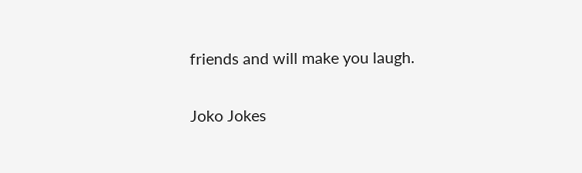friends and will make you laugh.

Joko Jokes